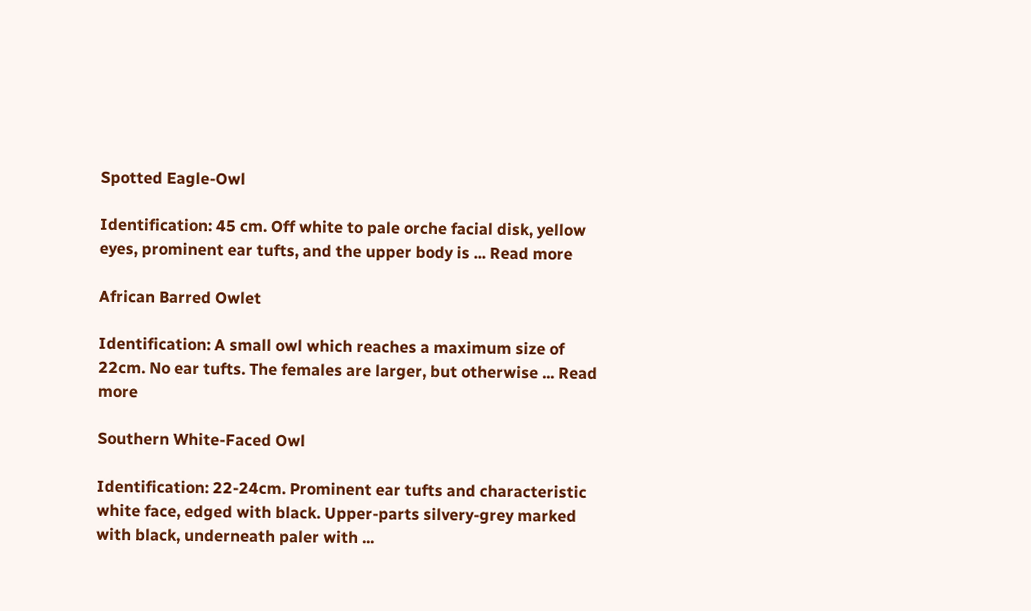Spotted Eagle-Owl

Identification: 45 cm. Off white to pale orche facial disk, yellow eyes, prominent ear tufts, and the upper body is ... Read more

African Barred Owlet

Identification: A small owl which reaches a maximum size of 22cm. No ear tufts. The females are larger, but otherwise ... Read more

Southern White-Faced Owl

Identification: 22-24cm. Prominent ear tufts and characteristic white face, edged with black. Upper-parts silvery-grey marked with black, underneath paler with ...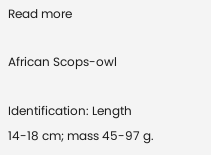Read more

African Scops-owl

Identification: Length 14-18 cm; mass 45-97 g.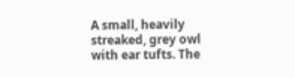A small, heavily streaked, grey owl with ear tufts. The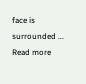face is surrounded ... Read more